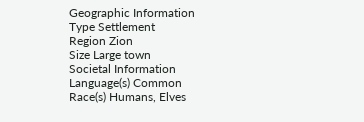Geographic Information
Type Settlement
Region Zion
Size Large town
Societal Information
Language(s) Common
Race(s) Humans, Elves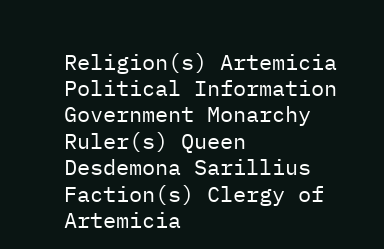Religion(s) Artemicia
Political Information
Government Monarchy
Ruler(s) Queen Desdemona Sarillius
Faction(s) Clergy of Artemicia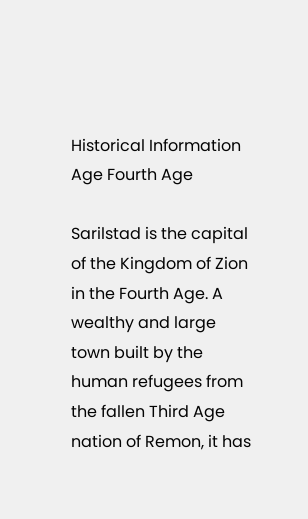Historical Information
Age Fourth Age

Sarilstad is the capital of the Kingdom of Zion in the Fourth Age. A wealthy and large town built by the human refugees from the fallen Third Age nation of Remon, it has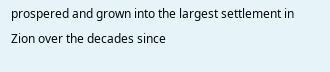prospered and grown into the largest settlement in Zion over the decades since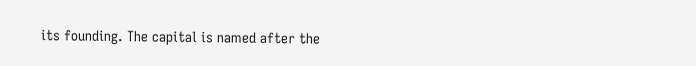its founding. The capital is named after the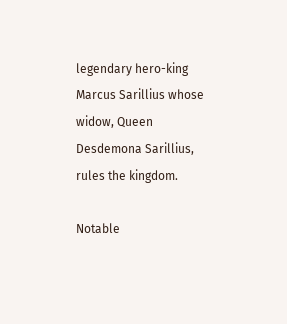legendary hero-king Marcus Sarillius whose widow, Queen Desdemona Sarillius, rules the kingdom.

Notable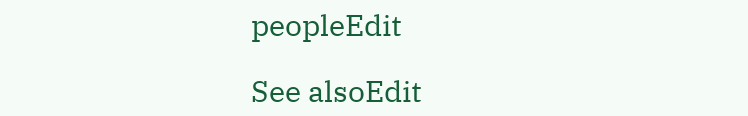peopleEdit

See alsoEdit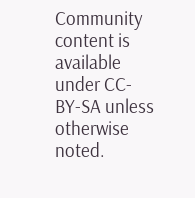Community content is available under CC-BY-SA unless otherwise noted.